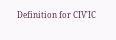Definition for CIV'IC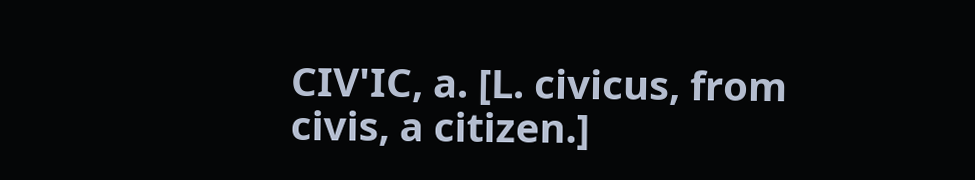CIV'IC, a. [L. civicus, from civis, a citizen.]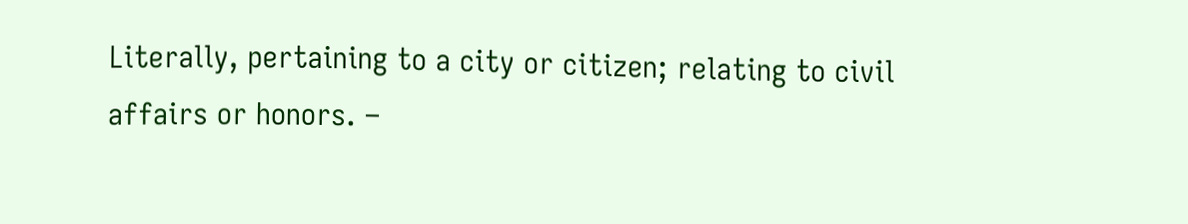Literally, pertaining to a city or citizen; relating to civil affairs or honors. –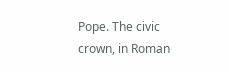Pope. The civic crown, in Roman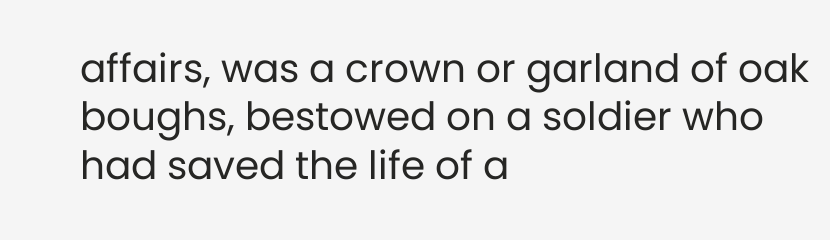affairs, was a crown or garland of oak boughs, bestowed on a soldier who had saved the life of a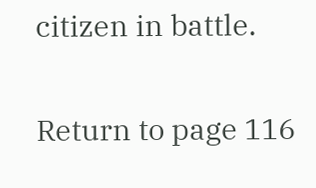citizen in battle.

Return to page 116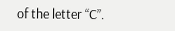of the letter “C”.